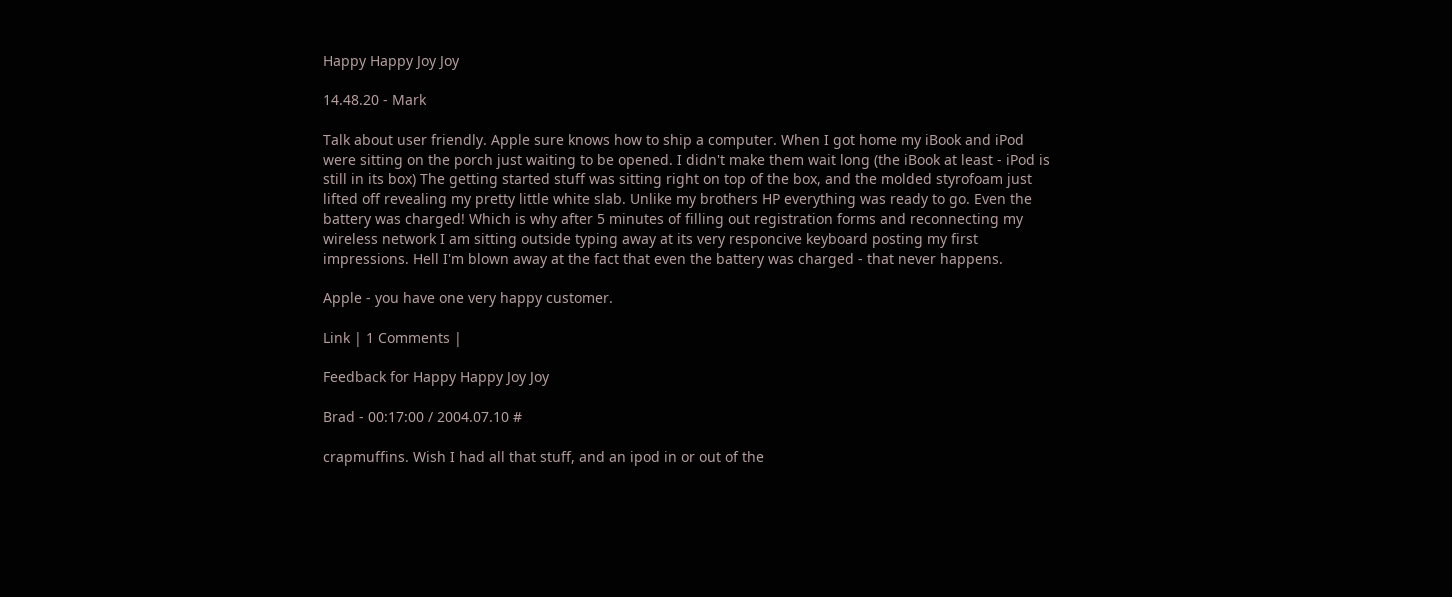Happy Happy Joy Joy

14.48.20 - Mark

Talk about user friendly. Apple sure knows how to ship a computer. When I got home my iBook and iPod were sitting on the porch just waiting to be opened. I didn't make them wait long (the iBook at least - iPod is still in its box) The getting started stuff was sitting right on top of the box, and the molded styrofoam just lifted off revealing my pretty little white slab. Unlike my brothers HP everything was ready to go. Even the battery was charged! Which is why after 5 minutes of filling out registration forms and reconnecting my wireless network I am sitting outside typing away at its very responcive keyboard posting my first impressions. Hell I'm blown away at the fact that even the battery was charged - that never happens.

Apple - you have one very happy customer.

Link | 1 Comments |

Feedback for Happy Happy Joy Joy

Brad - 00:17:00 / 2004.07.10 #

crapmuffins. Wish I had all that stuff, and an ipod in or out of the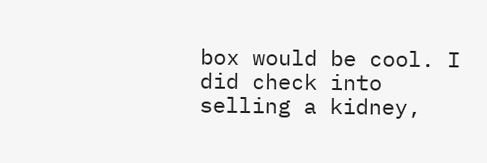box would be cool. I did check into selling a kidney,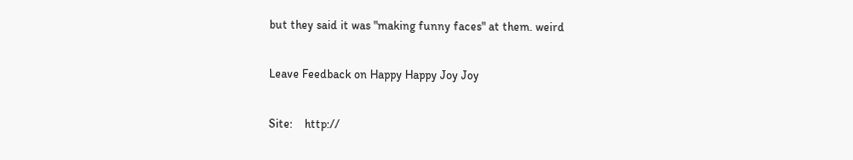but they said it was "making funny faces" at them. weird

Leave Feedback on Happy Happy Joy Joy

Site:    http://